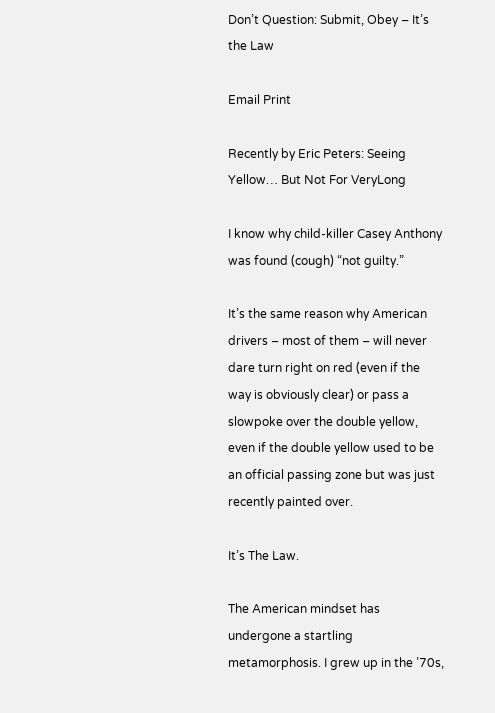Don’t Question: Submit, Obey – It’s the Law

Email Print

Recently by Eric Peters: Seeing Yellow… But Not For VeryLong

I know why child-killer Casey Anthony was found (cough) “not guilty.”

It’s the same reason why American drivers – most of them – will never dare turn right on red (even if the way is obviously clear) or pass a slowpoke over the double yellow, even if the double yellow used to be an official passing zone but was just recently painted over.

It’s The Law.

The American mindset has undergone a startling metamorphosis. I grew up in the ’70s,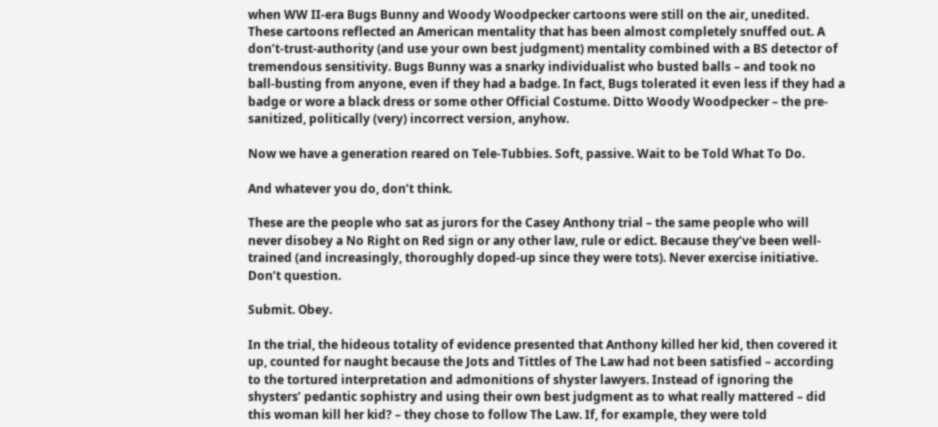when WW II-era Bugs Bunny and Woody Woodpecker cartoons were still on the air, unedited. These cartoons reflected an American mentality that has been almost completely snuffed out. A don’t-trust-authority (and use your own best judgment) mentality combined with a BS detector of tremendous sensitivity. Bugs Bunny was a snarky individualist who busted balls – and took no ball-busting from anyone, even if they had a badge. In fact, Bugs tolerated it even less if they had a badge or wore a black dress or some other Official Costume. Ditto Woody Woodpecker – the pre-sanitized, politically (very) incorrect version, anyhow.

Now we have a generation reared on Tele-Tubbies. Soft, passive. Wait to be Told What To Do.

And whatever you do, don’t think.

These are the people who sat as jurors for the Casey Anthony trial – the same people who will never disobey a No Right on Red sign or any other law, rule or edict. Because they’ve been well-trained (and increasingly, thoroughly doped-up since they were tots). Never exercise initiative. Don’t question.

Submit. Obey.

In the trial, the hideous totality of evidence presented that Anthony killed her kid, then covered it up, counted for naught because the Jots and Tittles of The Law had not been satisfied – according to the tortured interpretation and admonitions of shyster lawyers. Instead of ignoring the shysters’ pedantic sophistry and using their own best judgment as to what really mattered – did this woman kill her kid? – they chose to follow The Law. If, for example, they were told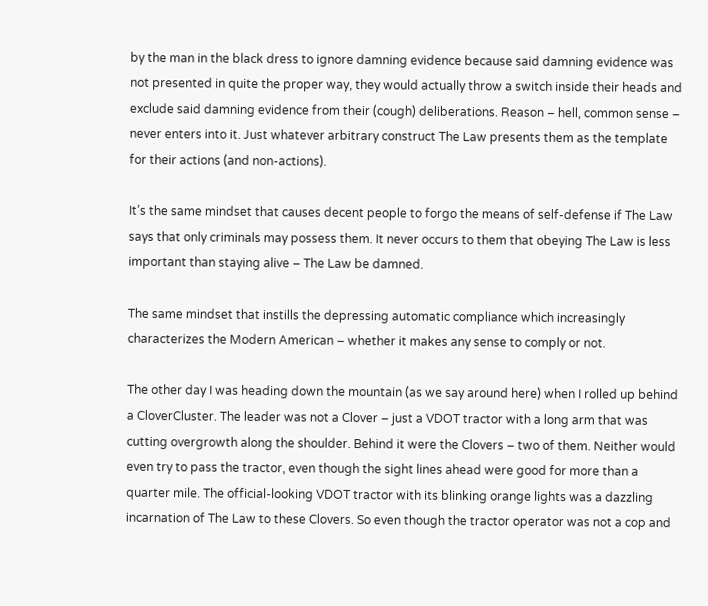by the man in the black dress to ignore damning evidence because said damning evidence was not presented in quite the proper way, they would actually throw a switch inside their heads and exclude said damning evidence from their (cough) deliberations. Reason – hell, common sense – never enters into it. Just whatever arbitrary construct The Law presents them as the template for their actions (and non-actions).

It’s the same mindset that causes decent people to forgo the means of self-defense if The Law says that only criminals may possess them. It never occurs to them that obeying The Law is less important than staying alive – The Law be damned.

The same mindset that instills the depressing automatic compliance which increasingly characterizes the Modern American – whether it makes any sense to comply or not.

The other day I was heading down the mountain (as we say around here) when I rolled up behind a CloverCluster. The leader was not a Clover – just a VDOT tractor with a long arm that was cutting overgrowth along the shoulder. Behind it were the Clovers – two of them. Neither would even try to pass the tractor, even though the sight lines ahead were good for more than a quarter mile. The official-looking VDOT tractor with its blinking orange lights was a dazzling incarnation of The Law to these Clovers. So even though the tractor operator was not a cop and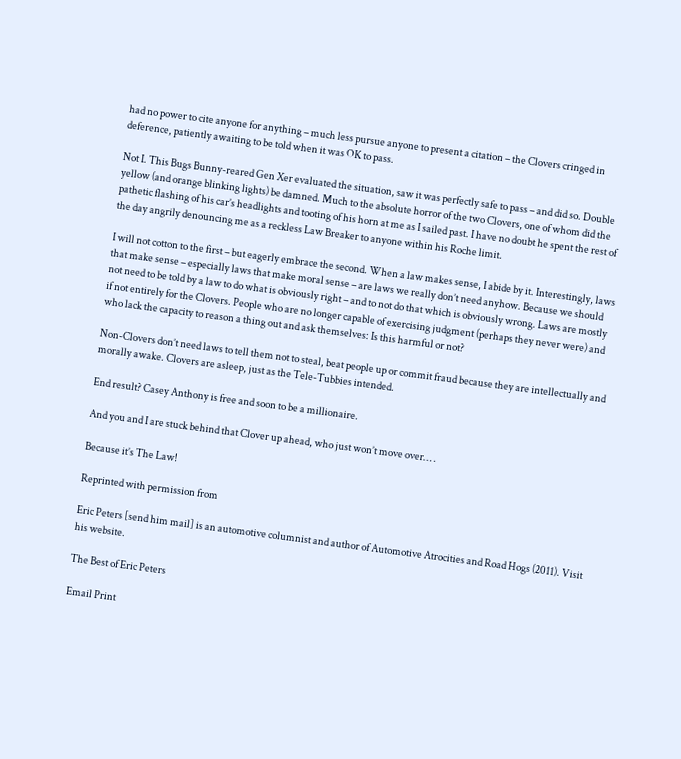had no power to cite anyone for anything – much less pursue anyone to present a citation – the Clovers cringed in deference, patiently awaiting to be told when it was OK to pass.

Not I. This Bugs Bunny-reared Gen Xer evaluated the situation, saw it was perfectly safe to pass – and did so. Double yellow (and orange blinking lights) be damned. Much to the absolute horror of the two Clovers, one of whom did the pathetic flashing of his car’s headlights and tooting of his horn at me as I sailed past. I have no doubt he spent the rest of the day angrily denouncing me as a reckless Law Breaker to anyone within his Roche limit.

I will not cotton to the first – but eagerly embrace the second. When a law makes sense, I abide by it. Interestingly, laws that make sense – especially laws that make moral sense – are laws we really don’t need anyhow. Because we should not need to be told by a law to do what is obviously right – and to not do that which is obviously wrong. Laws are mostly if not entirely for the Clovers. People who are no longer capable of exercising judgment (perhaps they never were) and who lack the capacity to reason a thing out and ask themselves: Is this harmful or not?

Non-Clovers don’t need laws to tell them not to steal, beat people up or commit fraud because they are intellectually and morally awake. Clovers are asleep, just as the Tele-Tubbies intended.

End result? Casey Anthony is free and soon to be a millionaire.

And you and I are stuck behind that Clover up ahead, who just won’t move over… .

Because it’s The Law!

Reprinted with permission from

Eric Peters [send him mail] is an automotive columnist and author of Automotive Atrocities and Road Hogs (2011). Visit his website.

The Best of Eric Peters

Email Print